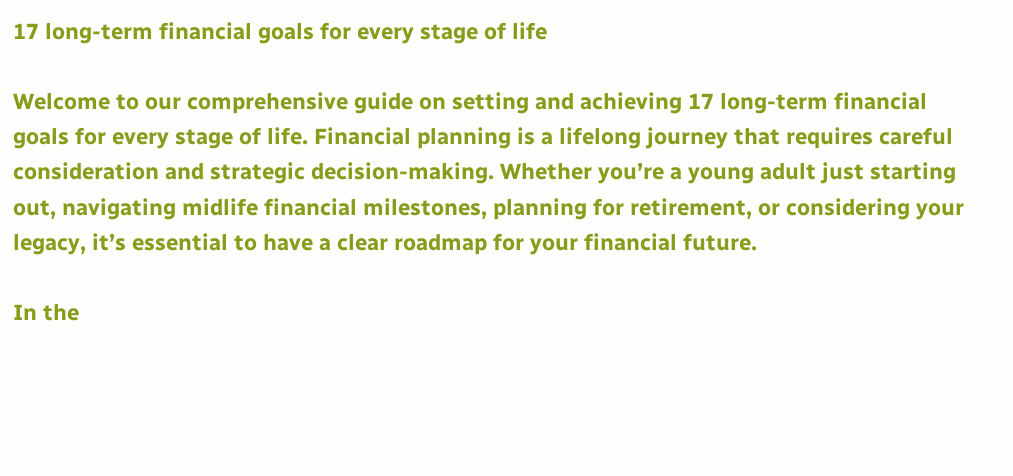17 long-term financial goals for every stage of life

Welcome to our comprehensive guide on setting and achieving 17 long-term financial goals for every stage of life. Financial planning is a lifelong journey that requires careful consideration and strategic decision-making. Whether you’re a young adult just starting out, navigating midlife financial milestones, planning for retirement, or considering your legacy, it’s essential to have a clear roadmap for your financial future.

In the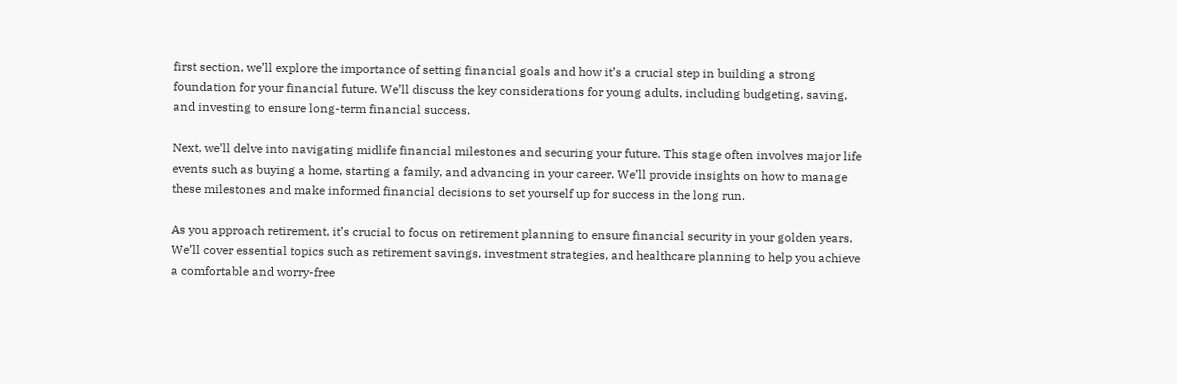first section, we’ll explore the importance of setting financial goals and how it’s a crucial step in building a strong foundation for your financial future. We’ll discuss the key considerations for young adults, including budgeting, saving, and investing to ensure long-term financial success.

Next, we’ll delve into navigating midlife financial milestones and securing your future. This stage often involves major life events such as buying a home, starting a family, and advancing in your career. We’ll provide insights on how to manage these milestones and make informed financial decisions to set yourself up for success in the long run.

As you approach retirement, it’s crucial to focus on retirement planning to ensure financial security in your golden years. We’ll cover essential topics such as retirement savings, investment strategies, and healthcare planning to help you achieve a comfortable and worry-free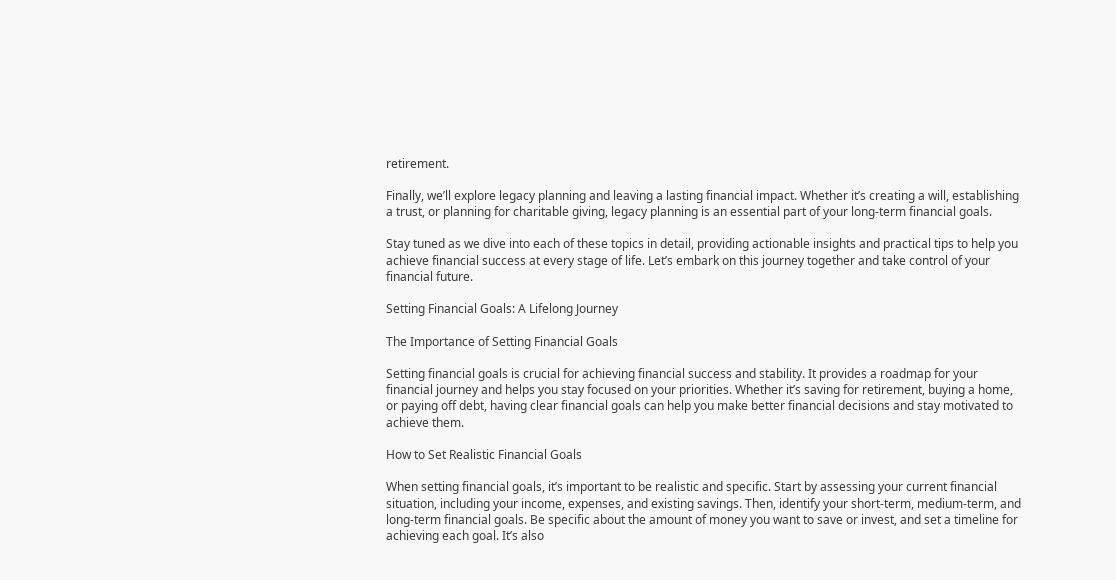retirement.

Finally, we’ll explore legacy planning and leaving a lasting financial impact. Whether it’s creating a will, establishing a trust, or planning for charitable giving, legacy planning is an essential part of your long-term financial goals.

Stay tuned as we dive into each of these topics in detail, providing actionable insights and practical tips to help you achieve financial success at every stage of life. Let’s embark on this journey together and take control of your financial future.

Setting Financial Goals: A Lifelong Journey

The Importance of Setting Financial Goals

Setting financial goals is crucial for achieving financial success and stability. It provides a roadmap for your financial journey and helps you stay focused on your priorities. Whether it’s saving for retirement, buying a home, or paying off debt, having clear financial goals can help you make better financial decisions and stay motivated to achieve them.

How to Set Realistic Financial Goals

When setting financial goals, it’s important to be realistic and specific. Start by assessing your current financial situation, including your income, expenses, and existing savings. Then, identify your short-term, medium-term, and long-term financial goals. Be specific about the amount of money you want to save or invest, and set a timeline for achieving each goal. It’s also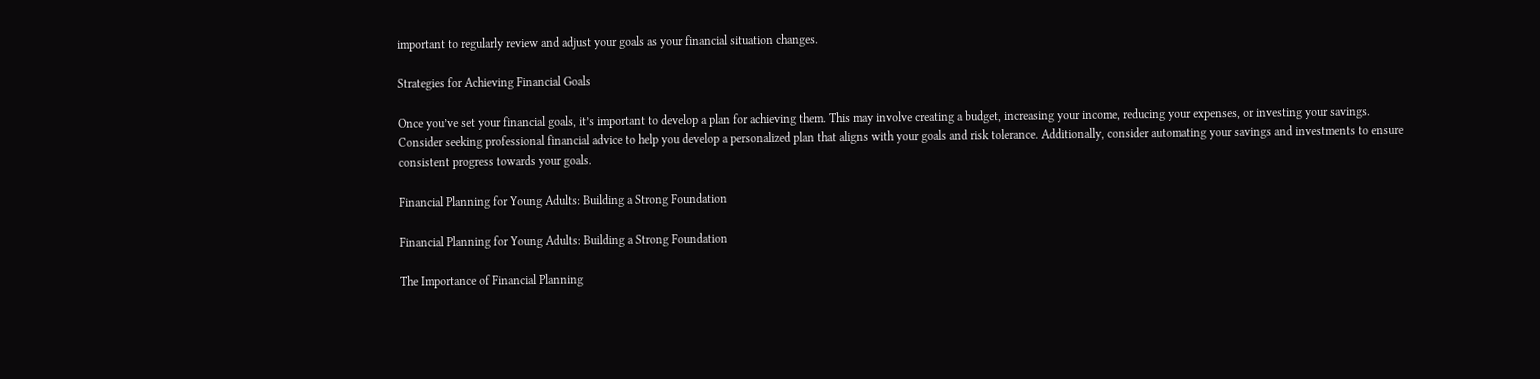important to regularly review and adjust your goals as your financial situation changes.

Strategies for Achieving Financial Goals

Once you’ve set your financial goals, it’s important to develop a plan for achieving them. This may involve creating a budget, increasing your income, reducing your expenses, or investing your savings. Consider seeking professional financial advice to help you develop a personalized plan that aligns with your goals and risk tolerance. Additionally, consider automating your savings and investments to ensure consistent progress towards your goals.

Financial Planning for Young Adults: Building a Strong Foundation

Financial Planning for Young Adults: Building a Strong Foundation

The Importance of Financial Planning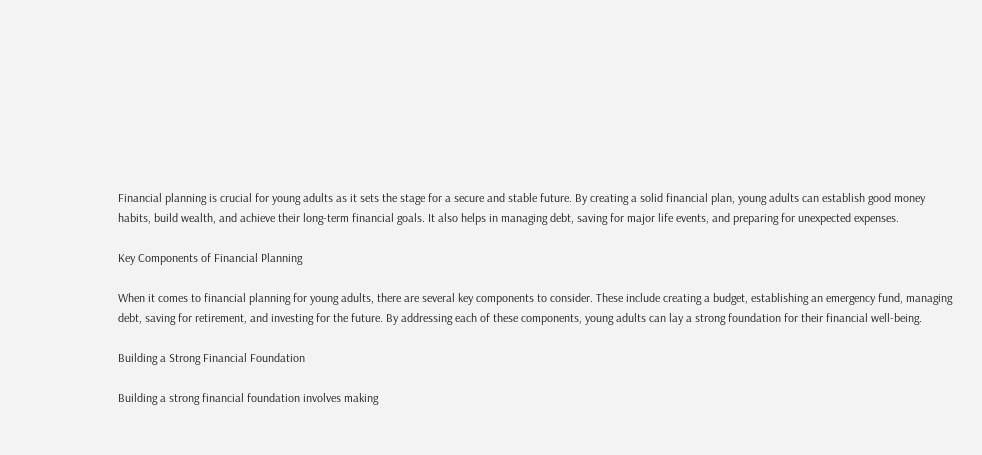Financial planning is crucial for young adults as it sets the stage for a secure and stable future. By creating a solid financial plan, young adults can establish good money habits, build wealth, and achieve their long-term financial goals. It also helps in managing debt, saving for major life events, and preparing for unexpected expenses.

Key Components of Financial Planning

When it comes to financial planning for young adults, there are several key components to consider. These include creating a budget, establishing an emergency fund, managing debt, saving for retirement, and investing for the future. By addressing each of these components, young adults can lay a strong foundation for their financial well-being.

Building a Strong Financial Foundation

Building a strong financial foundation involves making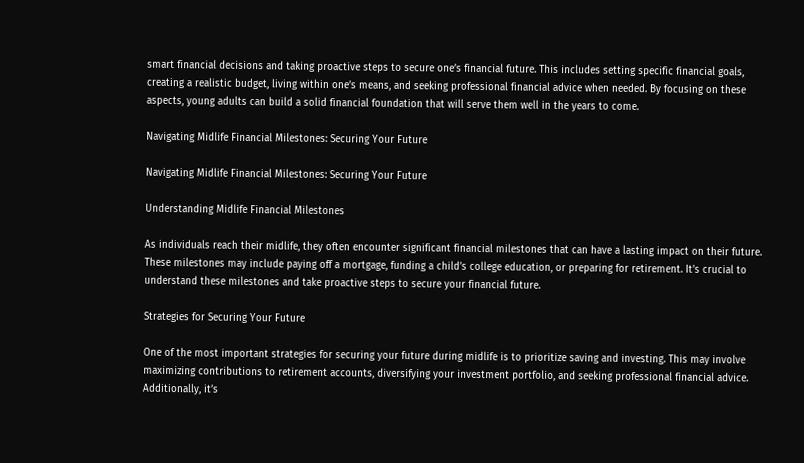smart financial decisions and taking proactive steps to secure one’s financial future. This includes setting specific financial goals, creating a realistic budget, living within one’s means, and seeking professional financial advice when needed. By focusing on these aspects, young adults can build a solid financial foundation that will serve them well in the years to come.

Navigating Midlife Financial Milestones: Securing Your Future

Navigating Midlife Financial Milestones: Securing Your Future

Understanding Midlife Financial Milestones

As individuals reach their midlife, they often encounter significant financial milestones that can have a lasting impact on their future. These milestones may include paying off a mortgage, funding a child’s college education, or preparing for retirement. It’s crucial to understand these milestones and take proactive steps to secure your financial future.

Strategies for Securing Your Future

One of the most important strategies for securing your future during midlife is to prioritize saving and investing. This may involve maximizing contributions to retirement accounts, diversifying your investment portfolio, and seeking professional financial advice. Additionally, it’s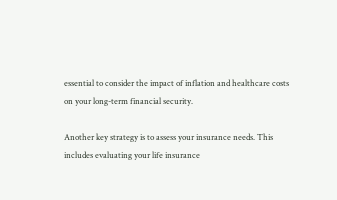essential to consider the impact of inflation and healthcare costs on your long-term financial security.

Another key strategy is to assess your insurance needs. This includes evaluating your life insurance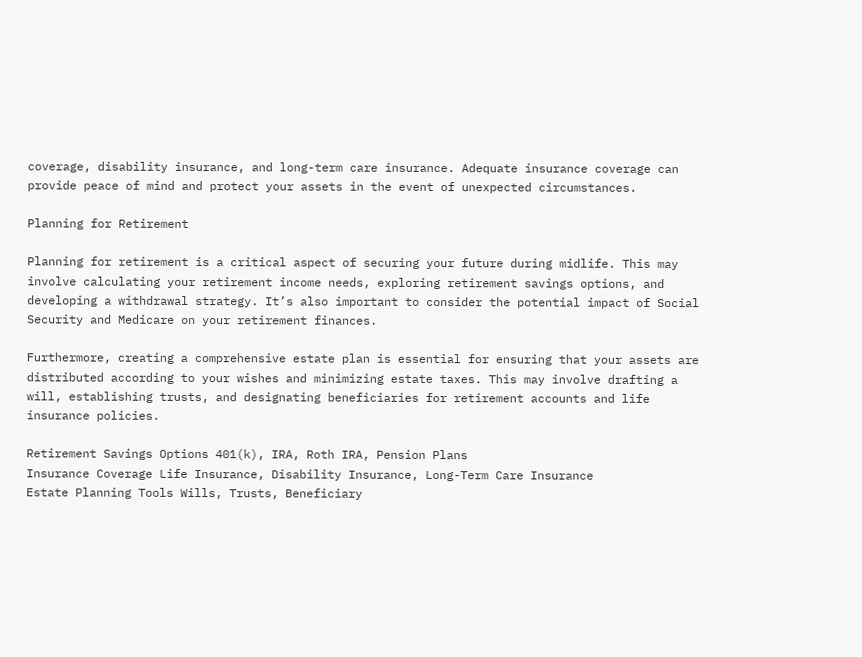coverage, disability insurance, and long-term care insurance. Adequate insurance coverage can provide peace of mind and protect your assets in the event of unexpected circumstances.

Planning for Retirement

Planning for retirement is a critical aspect of securing your future during midlife. This may involve calculating your retirement income needs, exploring retirement savings options, and developing a withdrawal strategy. It’s also important to consider the potential impact of Social Security and Medicare on your retirement finances.

Furthermore, creating a comprehensive estate plan is essential for ensuring that your assets are distributed according to your wishes and minimizing estate taxes. This may involve drafting a will, establishing trusts, and designating beneficiaries for retirement accounts and life insurance policies.

Retirement Savings Options 401(k), IRA, Roth IRA, Pension Plans
Insurance Coverage Life Insurance, Disability Insurance, Long-Term Care Insurance
Estate Planning Tools Wills, Trusts, Beneficiary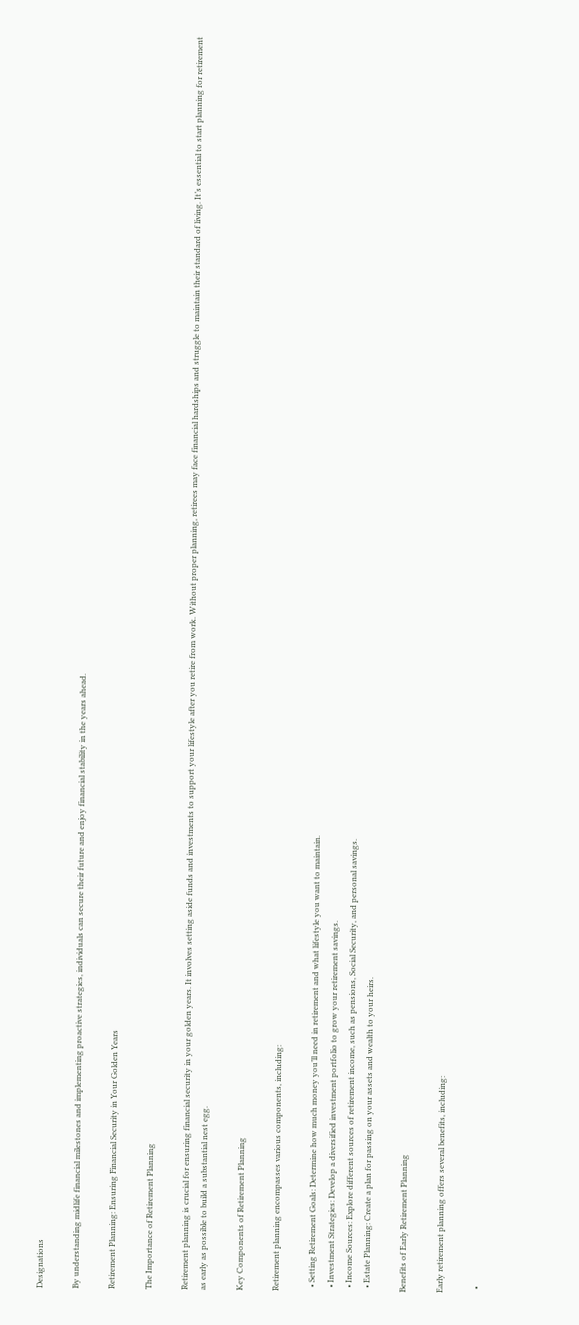Designations

By understanding midlife financial milestones and implementing proactive strategies, individuals can secure their future and enjoy financial stability in the years ahead.

Retirement Planning: Ensuring Financial Security in Your Golden Years

The Importance of Retirement Planning

Retirement planning is crucial for ensuring financial security in your golden years. It involves setting aside funds and investments to support your lifestyle after you retire from work. Without proper planning, retirees may face financial hardships and struggle to maintain their standard of living. It’s essential to start planning for retirement as early as possible to build a substantial nest egg.

Key Components of Retirement Planning

Retirement planning encompasses various components, including:

  • Setting Retirement Goals: Determine how much money you’ll need in retirement and what lifestyle you want to maintain.
  • Investment Strategies: Develop a diversified investment portfolio to grow your retirement savings.
  • Income Sources: Explore different sources of retirement income, such as pensions, Social Security, and personal savings.
  • Estate Planning: Create a plan for passing on your assets and wealth to your heirs.

Benefits of Early Retirement Planning

Early retirement planning offers several benefits, including:

  •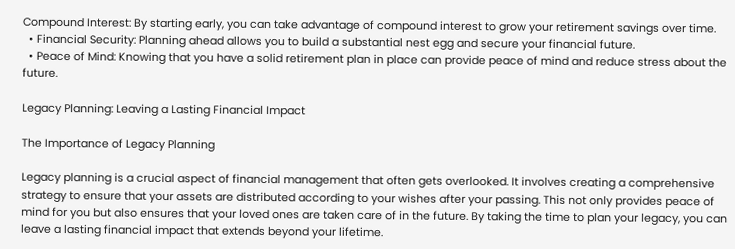Compound Interest: By starting early, you can take advantage of compound interest to grow your retirement savings over time.
  • Financial Security: Planning ahead allows you to build a substantial nest egg and secure your financial future.
  • Peace of Mind: Knowing that you have a solid retirement plan in place can provide peace of mind and reduce stress about the future.

Legacy Planning: Leaving a Lasting Financial Impact

The Importance of Legacy Planning

Legacy planning is a crucial aspect of financial management that often gets overlooked. It involves creating a comprehensive strategy to ensure that your assets are distributed according to your wishes after your passing. This not only provides peace of mind for you but also ensures that your loved ones are taken care of in the future. By taking the time to plan your legacy, you can leave a lasting financial impact that extends beyond your lifetime.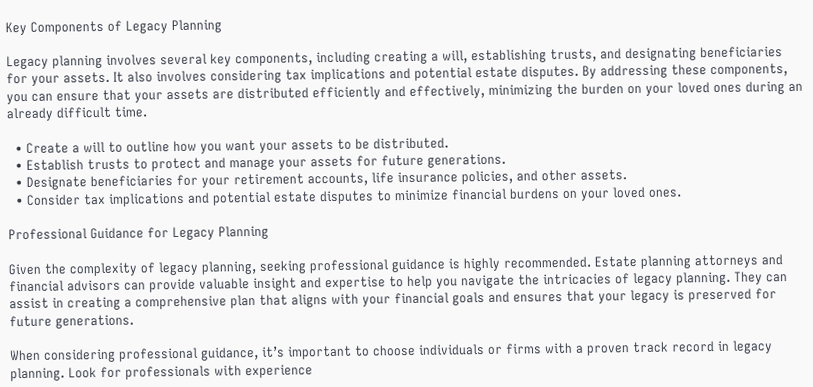Key Components of Legacy Planning

Legacy planning involves several key components, including creating a will, establishing trusts, and designating beneficiaries for your assets. It also involves considering tax implications and potential estate disputes. By addressing these components, you can ensure that your assets are distributed efficiently and effectively, minimizing the burden on your loved ones during an already difficult time.

  • Create a will to outline how you want your assets to be distributed.
  • Establish trusts to protect and manage your assets for future generations.
  • Designate beneficiaries for your retirement accounts, life insurance policies, and other assets.
  • Consider tax implications and potential estate disputes to minimize financial burdens on your loved ones.

Professional Guidance for Legacy Planning

Given the complexity of legacy planning, seeking professional guidance is highly recommended. Estate planning attorneys and financial advisors can provide valuable insight and expertise to help you navigate the intricacies of legacy planning. They can assist in creating a comprehensive plan that aligns with your financial goals and ensures that your legacy is preserved for future generations.

When considering professional guidance, it’s important to choose individuals or firms with a proven track record in legacy planning. Look for professionals with experience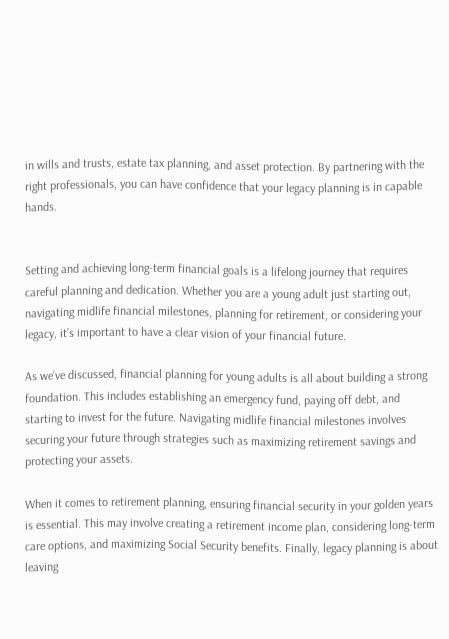in wills and trusts, estate tax planning, and asset protection. By partnering with the right professionals, you can have confidence that your legacy planning is in capable hands.


Setting and achieving long-term financial goals is a lifelong journey that requires careful planning and dedication. Whether you are a young adult just starting out, navigating midlife financial milestones, planning for retirement, or considering your legacy, it’s important to have a clear vision of your financial future.

As we’ve discussed, financial planning for young adults is all about building a strong foundation. This includes establishing an emergency fund, paying off debt, and starting to invest for the future. Navigating midlife financial milestones involves securing your future through strategies such as maximizing retirement savings and protecting your assets.

When it comes to retirement planning, ensuring financial security in your golden years is essential. This may involve creating a retirement income plan, considering long-term care options, and maximizing Social Security benefits. Finally, legacy planning is about leaving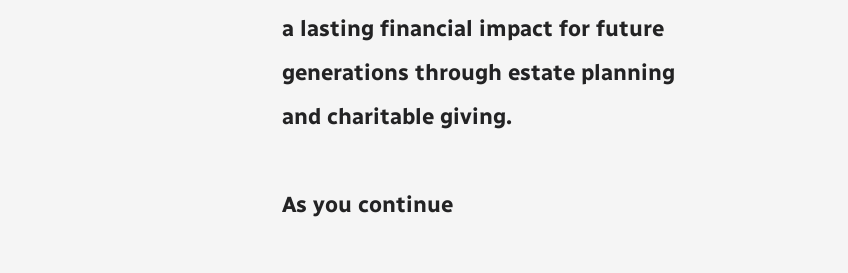a lasting financial impact for future generations through estate planning and charitable giving.

As you continue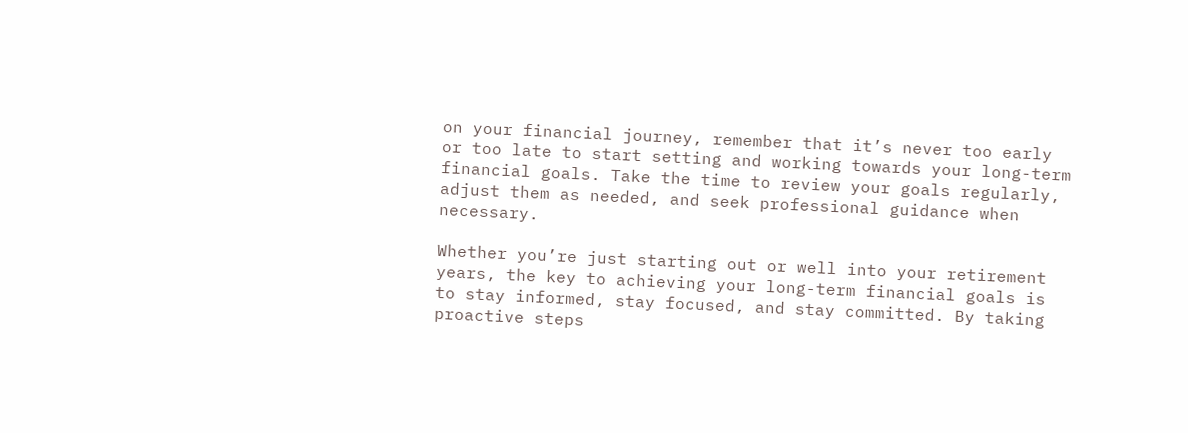on your financial journey, remember that it’s never too early or too late to start setting and working towards your long-term financial goals. Take the time to review your goals regularly, adjust them as needed, and seek professional guidance when necessary.

Whether you’re just starting out or well into your retirement years, the key to achieving your long-term financial goals is to stay informed, stay focused, and stay committed. By taking proactive steps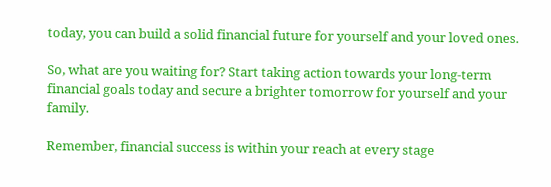today, you can build a solid financial future for yourself and your loved ones.

So, what are you waiting for? Start taking action towards your long-term financial goals today and secure a brighter tomorrow for yourself and your family.

Remember, financial success is within your reach at every stage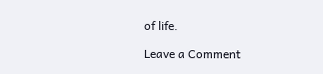of life.

Leave a Comment